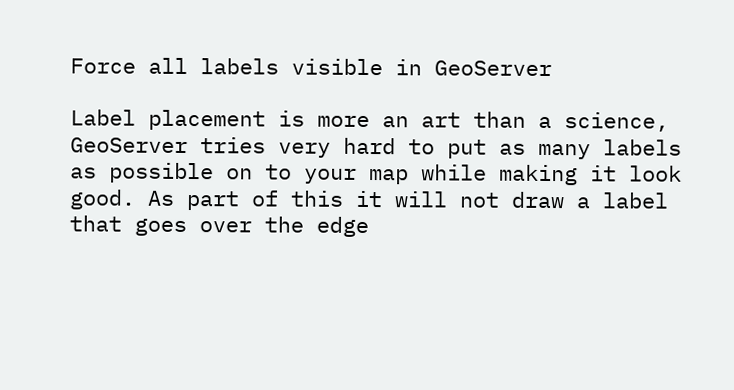Force all labels visible in GeoServer

Label placement is more an art than a science, GeoServer tries very hard to put as many labels as possible on to your map while making it look good. As part of this it will not draw a label that goes over the edge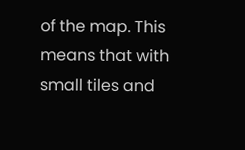of the map. This means that with small tiles and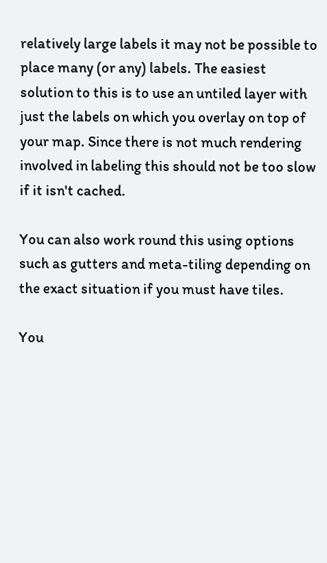relatively large labels it may not be possible to place many (or any) labels. The easiest solution to this is to use an untiled layer with just the labels on which you overlay on top of your map. Since there is not much rendering involved in labeling this should not be too slow if it isn't cached.

You can also work round this using options such as gutters and meta-tiling depending on the exact situation if you must have tiles.

You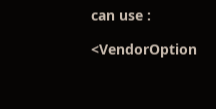can use :

<VendorOption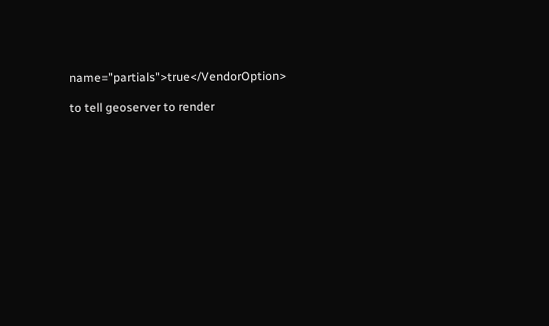name="partials">true</VendorOption>

to tell geoserver to render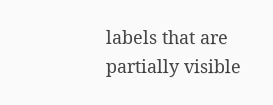labels that are partially visible